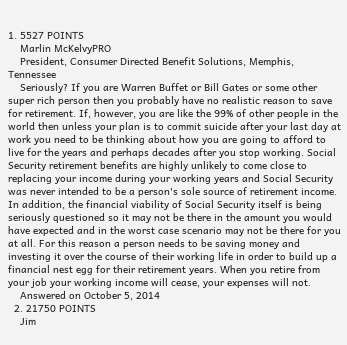1. 5527 POINTS
    Marlin McKelvyPRO
    President, Consumer Directed Benefit Solutions, Memphis, Tennessee
    Seriously? If you are Warren Buffet or Bill Gates or some other super rich person then you probably have no realistic reason to save for retirement. If, however, you are like the 99% of other people in the world then unless your plan is to commit suicide after your last day at work you need to be thinking about how you are going to afford to live for the years and perhaps decades after you stop working. Social Security retirement benefits are highly unlikely to come close to replacing your income during your working years and Social Security was never intended to be a person's sole source of retirement income. In addition, the financial viability of Social Security itself is being seriously questioned so it may not be there in the amount you would have expected and in the worst case scenario may not be there for you at all. For this reason a person needs to be saving money and investing it over the course of their working life in order to build up a financial nest egg for their retirement years. When you retire from your job your working income will cease, your expenses will not.
    Answered on October 5, 2014
  2. 21750 POINTS
    Jim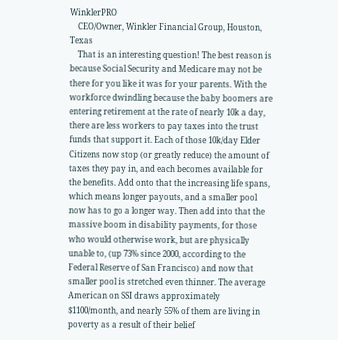WinklerPRO
    CEO/Owner, Winkler Financial Group, Houston, Texas
    That is an interesting question! The best reason is because Social Security and Medicare may not be there for you like it was for your parents. With the workforce dwindling because the baby boomers are entering retirement at the rate of nearly 10k a day, there are less workers to pay taxes into the trust funds that support it. Each of those 10k/day Elder Citizens now stop (or greatly reduce) the amount of taxes they pay in, and each becomes available for the benefits. Add onto that the increasing life spans, which means longer payouts, and a smaller pool now has to go a longer way. Then add into that the massive boom in disability payments, for those who would otherwise work, but are physically unable to, (up 73% since 2000, according to the Federal Reserve of San Francisco) and now that smaller pool is stretched even thinner. The average American on SSI draws approximately $1100/month, and nearly 55% of them are living in poverty as a result of their belief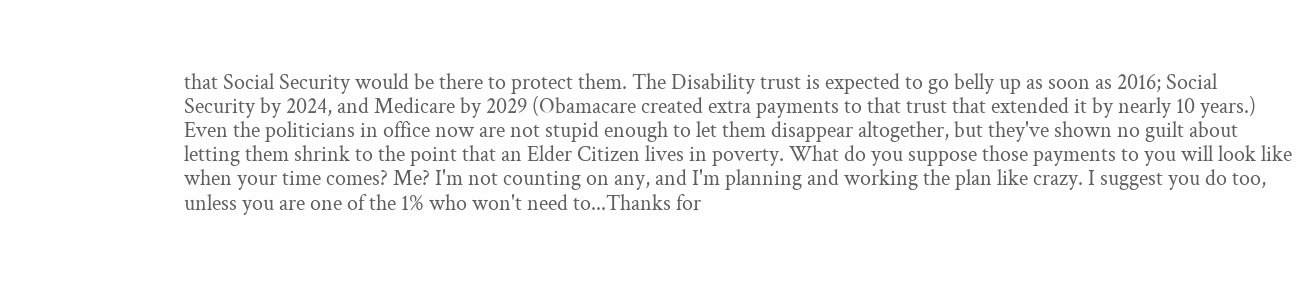that Social Security would be there to protect them. The Disability trust is expected to go belly up as soon as 2016; Social Security by 2024, and Medicare by 2029 (Obamacare created extra payments to that trust that extended it by nearly 10 years.) Even the politicians in office now are not stupid enough to let them disappear altogether, but they've shown no guilt about letting them shrink to the point that an Elder Citizen lives in poverty. What do you suppose those payments to you will look like when your time comes? Me? I'm not counting on any, and I'm planning and working the plan like crazy. I suggest you do too, unless you are one of the 1% who won't need to...Thanks for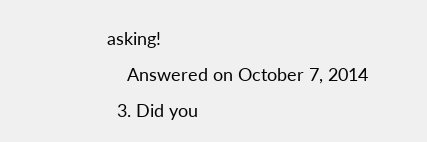asking!
    Answered on October 7, 2014
  3. Did you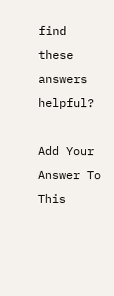find these answers helpful?

Add Your Answer To This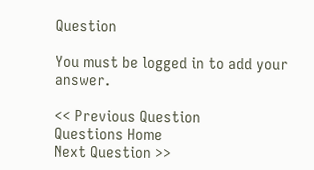Question

You must be logged in to add your answer.

<< Previous Question
Questions Home
Next Question >>